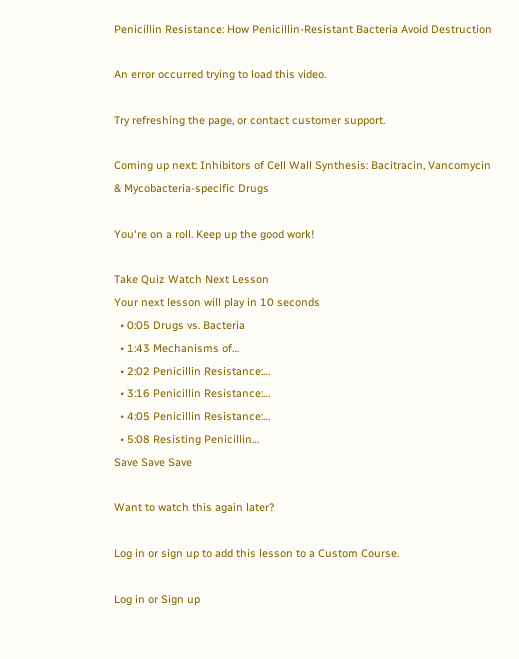Penicillin Resistance: How Penicillin-Resistant Bacteria Avoid Destruction

An error occurred trying to load this video.

Try refreshing the page, or contact customer support.

Coming up next: Inhibitors of Cell Wall Synthesis: Bacitracin, Vancomycin & Mycobacteria-specific Drugs

You're on a roll. Keep up the good work!

Take Quiz Watch Next Lesson
Your next lesson will play in 10 seconds
  • 0:05 Drugs vs. Bacteria
  • 1:43 Mechanisms of…
  • 2:02 Penicillin Resistance:…
  • 3:16 Penicillin Resistance:…
  • 4:05 Penicillin Resistance:…
  • 5:08 Resisting Penicillin…
Save Save Save

Want to watch this again later?

Log in or sign up to add this lesson to a Custom Course.

Log in or Sign up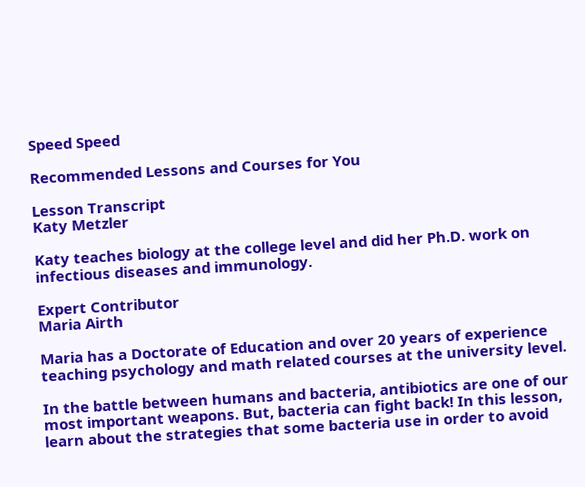Speed Speed

Recommended Lessons and Courses for You

Lesson Transcript
Katy Metzler

Katy teaches biology at the college level and did her Ph.D. work on infectious diseases and immunology.

Expert Contributor
Maria Airth

Maria has a Doctorate of Education and over 20 years of experience teaching psychology and math related courses at the university level.

In the battle between humans and bacteria, antibiotics are one of our most important weapons. But, bacteria can fight back! In this lesson, learn about the strategies that some bacteria use in order to avoid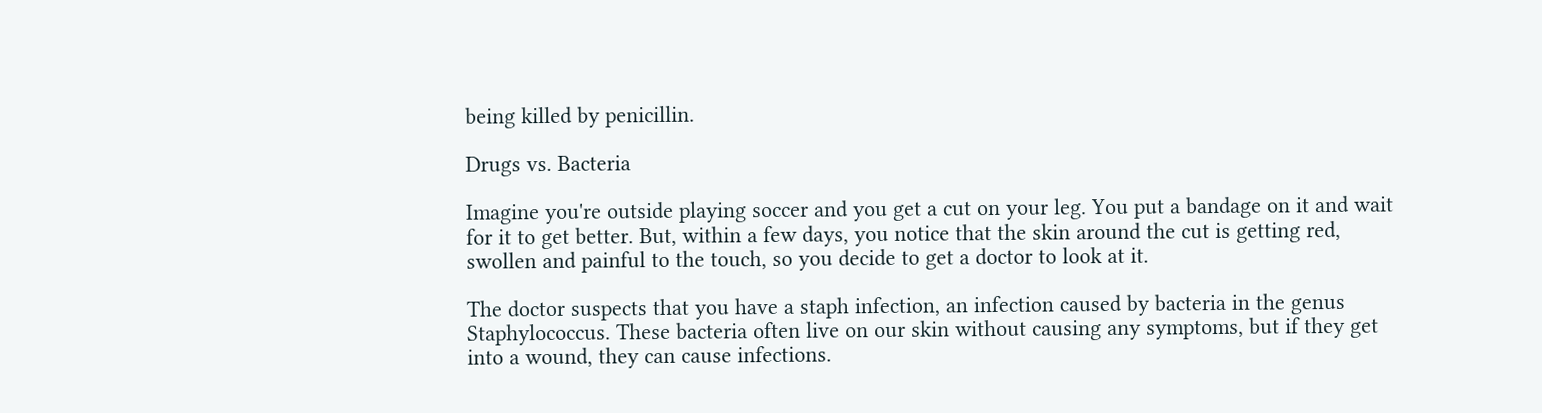being killed by penicillin.

Drugs vs. Bacteria

Imagine you're outside playing soccer and you get a cut on your leg. You put a bandage on it and wait for it to get better. But, within a few days, you notice that the skin around the cut is getting red, swollen and painful to the touch, so you decide to get a doctor to look at it.

The doctor suspects that you have a staph infection, an infection caused by bacteria in the genus Staphylococcus. These bacteria often live on our skin without causing any symptoms, but if they get into a wound, they can cause infections.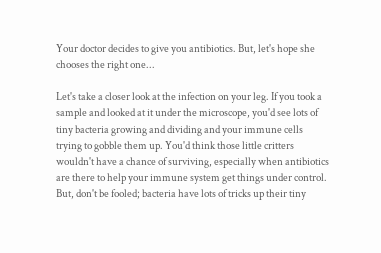Your doctor decides to give you antibiotics. But, let's hope she chooses the right one...

Let's take a closer look at the infection on your leg. If you took a sample and looked at it under the microscope, you'd see lots of tiny bacteria growing and dividing and your immune cells trying to gobble them up. You'd think those little critters wouldn't have a chance of surviving, especially when antibiotics are there to help your immune system get things under control. But, don't be fooled; bacteria have lots of tricks up their tiny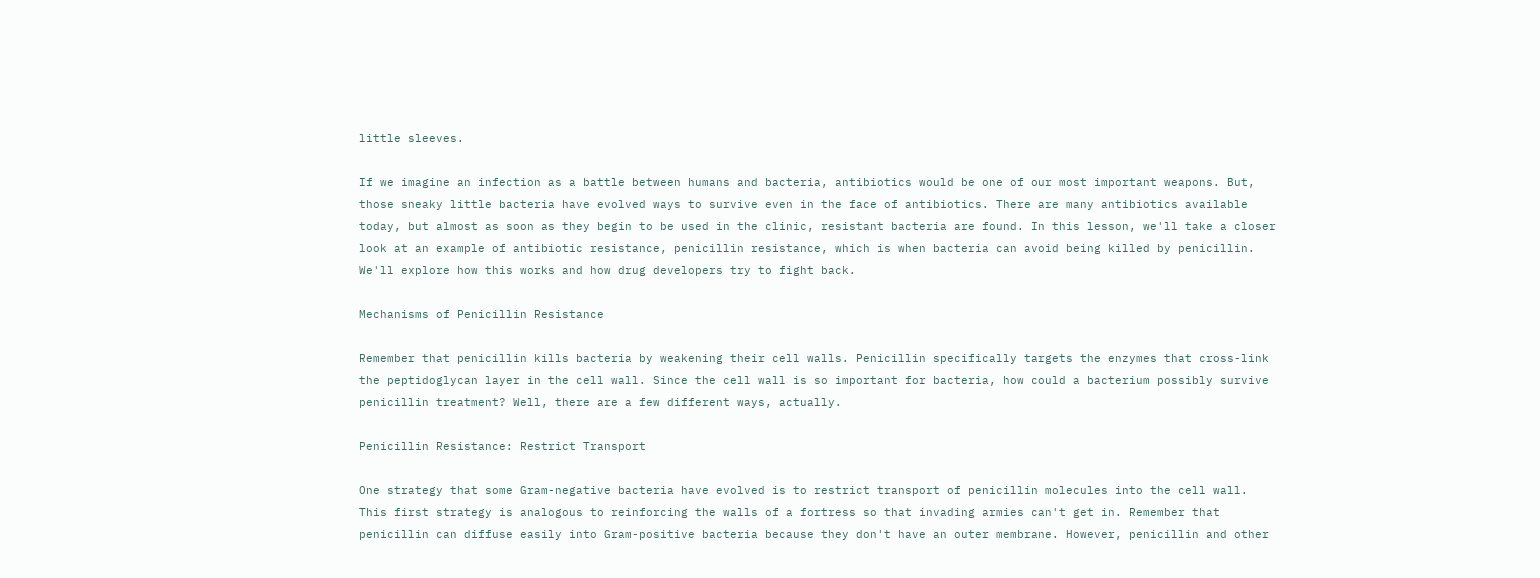little sleeves.

If we imagine an infection as a battle between humans and bacteria, antibiotics would be one of our most important weapons. But, those sneaky little bacteria have evolved ways to survive even in the face of antibiotics. There are many antibiotics available today, but almost as soon as they begin to be used in the clinic, resistant bacteria are found. In this lesson, we'll take a closer look at an example of antibiotic resistance, penicillin resistance, which is when bacteria can avoid being killed by penicillin. We'll explore how this works and how drug developers try to fight back.

Mechanisms of Penicillin Resistance

Remember that penicillin kills bacteria by weakening their cell walls. Penicillin specifically targets the enzymes that cross-link the peptidoglycan layer in the cell wall. Since the cell wall is so important for bacteria, how could a bacterium possibly survive penicillin treatment? Well, there are a few different ways, actually.

Penicillin Resistance: Restrict Transport

One strategy that some Gram-negative bacteria have evolved is to restrict transport of penicillin molecules into the cell wall. This first strategy is analogous to reinforcing the walls of a fortress so that invading armies can't get in. Remember that penicillin can diffuse easily into Gram-positive bacteria because they don't have an outer membrane. However, penicillin and other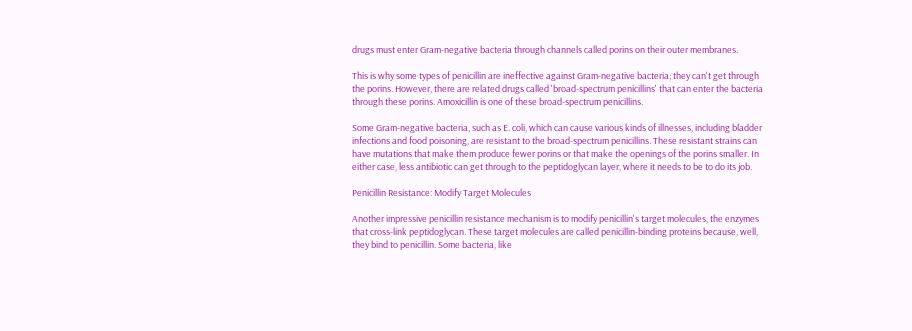drugs must enter Gram-negative bacteria through channels called porins on their outer membranes.

This is why some types of penicillin are ineffective against Gram-negative bacteria; they can't get through the porins. However, there are related drugs called 'broad-spectrum penicillins' that can enter the bacteria through these porins. Amoxicillin is one of these broad-spectrum penicillins.

Some Gram-negative bacteria, such as E. coli, which can cause various kinds of illnesses, including bladder infections and food poisoning, are resistant to the broad-spectrum penicillins. These resistant strains can have mutations that make them produce fewer porins or that make the openings of the porins smaller. In either case, less antibiotic can get through to the peptidoglycan layer, where it needs to be to do its job.

Penicillin Resistance: Modify Target Molecules

Another impressive penicillin resistance mechanism is to modify penicillin's target molecules, the enzymes that cross-link peptidoglycan. These target molecules are called penicillin-binding proteins because, well, they bind to penicillin. Some bacteria, like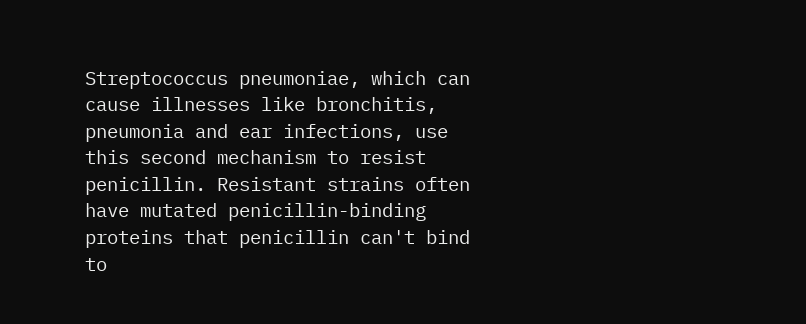Streptococcus pneumoniae, which can cause illnesses like bronchitis, pneumonia and ear infections, use this second mechanism to resist penicillin. Resistant strains often have mutated penicillin-binding proteins that penicillin can't bind to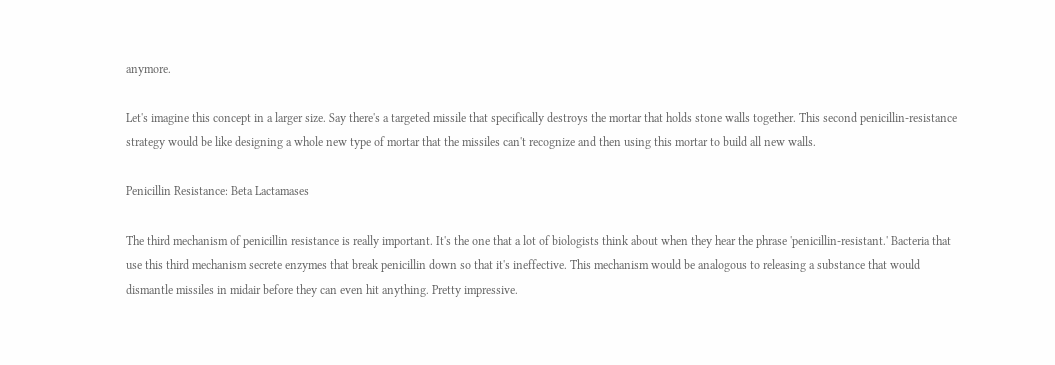anymore.

Let's imagine this concept in a larger size. Say there's a targeted missile that specifically destroys the mortar that holds stone walls together. This second penicillin-resistance strategy would be like designing a whole new type of mortar that the missiles can't recognize and then using this mortar to build all new walls.

Penicillin Resistance: Beta Lactamases

The third mechanism of penicillin resistance is really important. It's the one that a lot of biologists think about when they hear the phrase 'penicillin-resistant.' Bacteria that use this third mechanism secrete enzymes that break penicillin down so that it's ineffective. This mechanism would be analogous to releasing a substance that would dismantle missiles in midair before they can even hit anything. Pretty impressive.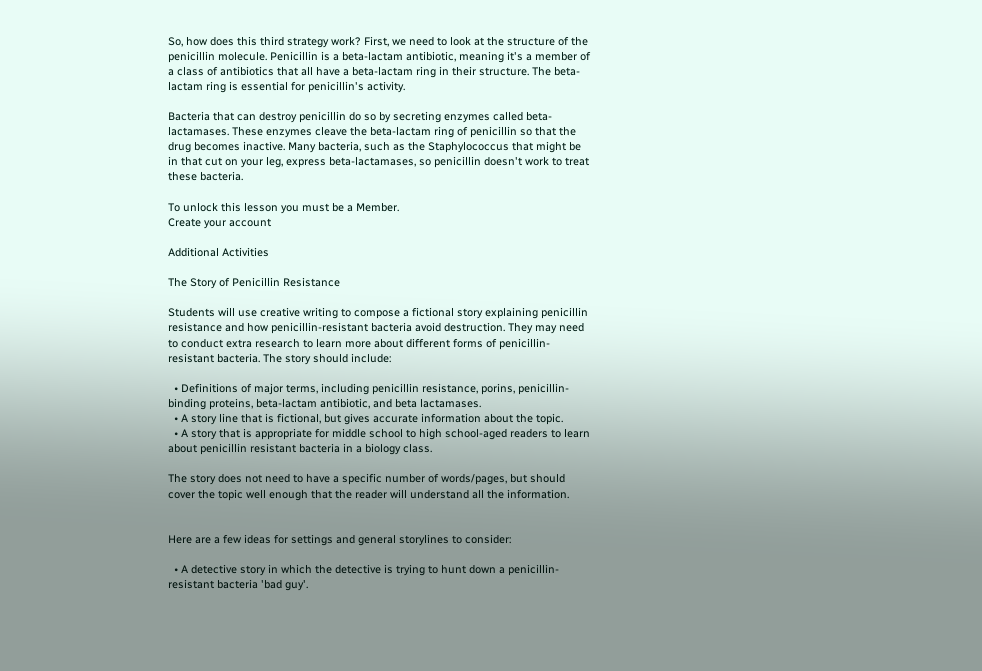So, how does this third strategy work? First, we need to look at the structure of the penicillin molecule. Penicillin is a beta-lactam antibiotic, meaning it's a member of a class of antibiotics that all have a beta-lactam ring in their structure. The beta-lactam ring is essential for penicillin's activity.

Bacteria that can destroy penicillin do so by secreting enzymes called beta-lactamases. These enzymes cleave the beta-lactam ring of penicillin so that the drug becomes inactive. Many bacteria, such as the Staphylococcus that might be in that cut on your leg, express beta-lactamases, so penicillin doesn't work to treat these bacteria.

To unlock this lesson you must be a Member.
Create your account

Additional Activities

The Story of Penicillin Resistance

Students will use creative writing to compose a fictional story explaining penicillin resistance and how penicillin-resistant bacteria avoid destruction. They may need to conduct extra research to learn more about different forms of penicillin-resistant bacteria. The story should include:

  • Definitions of major terms, including penicillin resistance, porins, penicillin-binding proteins, beta-lactam antibiotic, and beta lactamases.
  • A story line that is fictional, but gives accurate information about the topic.
  • A story that is appropriate for middle school to high school-aged readers to learn about penicillin resistant bacteria in a biology class.

The story does not need to have a specific number of words/pages, but should cover the topic well enough that the reader will understand all the information.


Here are a few ideas for settings and general storylines to consider:

  • A detective story in which the detective is trying to hunt down a penicillin-resistant bacteria 'bad guy'.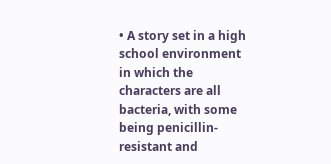• A story set in a high school environment in which the characters are all bacteria, with some being penicillin-resistant and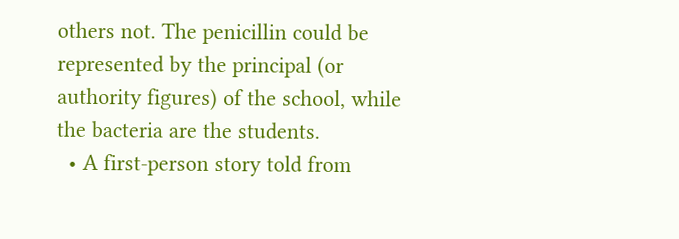others not. The penicillin could be represented by the principal (or authority figures) of the school, while the bacteria are the students.
  • A first-person story told from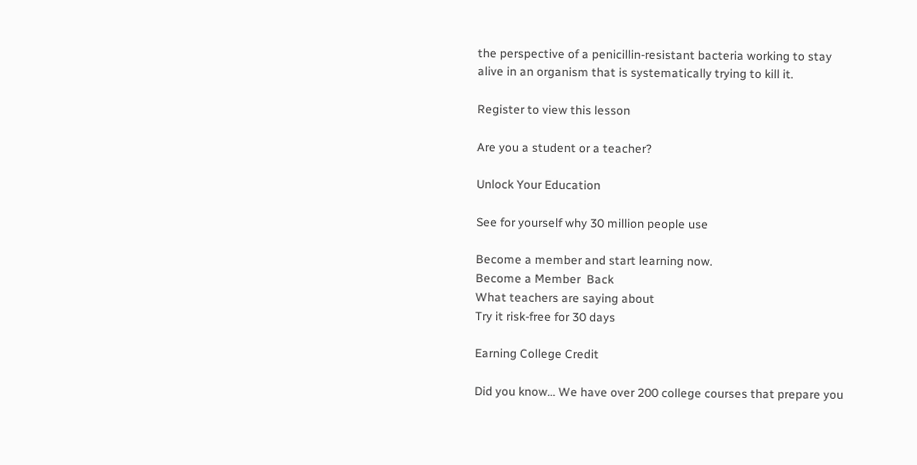the perspective of a penicillin-resistant bacteria working to stay alive in an organism that is systematically trying to kill it.

Register to view this lesson

Are you a student or a teacher?

Unlock Your Education

See for yourself why 30 million people use

Become a member and start learning now.
Become a Member  Back
What teachers are saying about
Try it risk-free for 30 days

Earning College Credit

Did you know… We have over 200 college courses that prepare you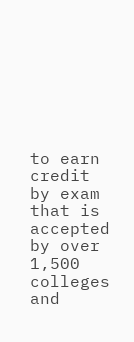to earn credit by exam that is accepted by over 1,500 colleges and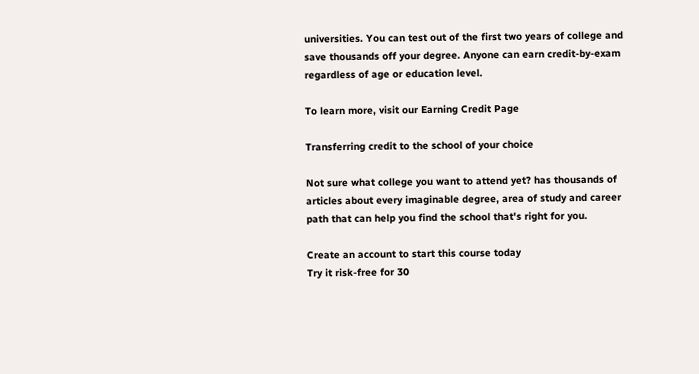universities. You can test out of the first two years of college and save thousands off your degree. Anyone can earn credit-by-exam regardless of age or education level.

To learn more, visit our Earning Credit Page

Transferring credit to the school of your choice

Not sure what college you want to attend yet? has thousands of articles about every imaginable degree, area of study and career path that can help you find the school that's right for you.

Create an account to start this course today
Try it risk-free for 30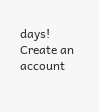days!
Create an account